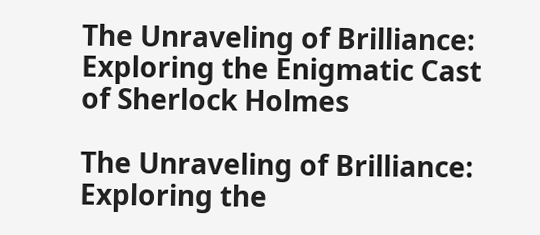The Unraveling of Brilliance: Exploring the Enigmatic Cast of Sherlock Holmes

The Unraveling of Brilliance: Exploring the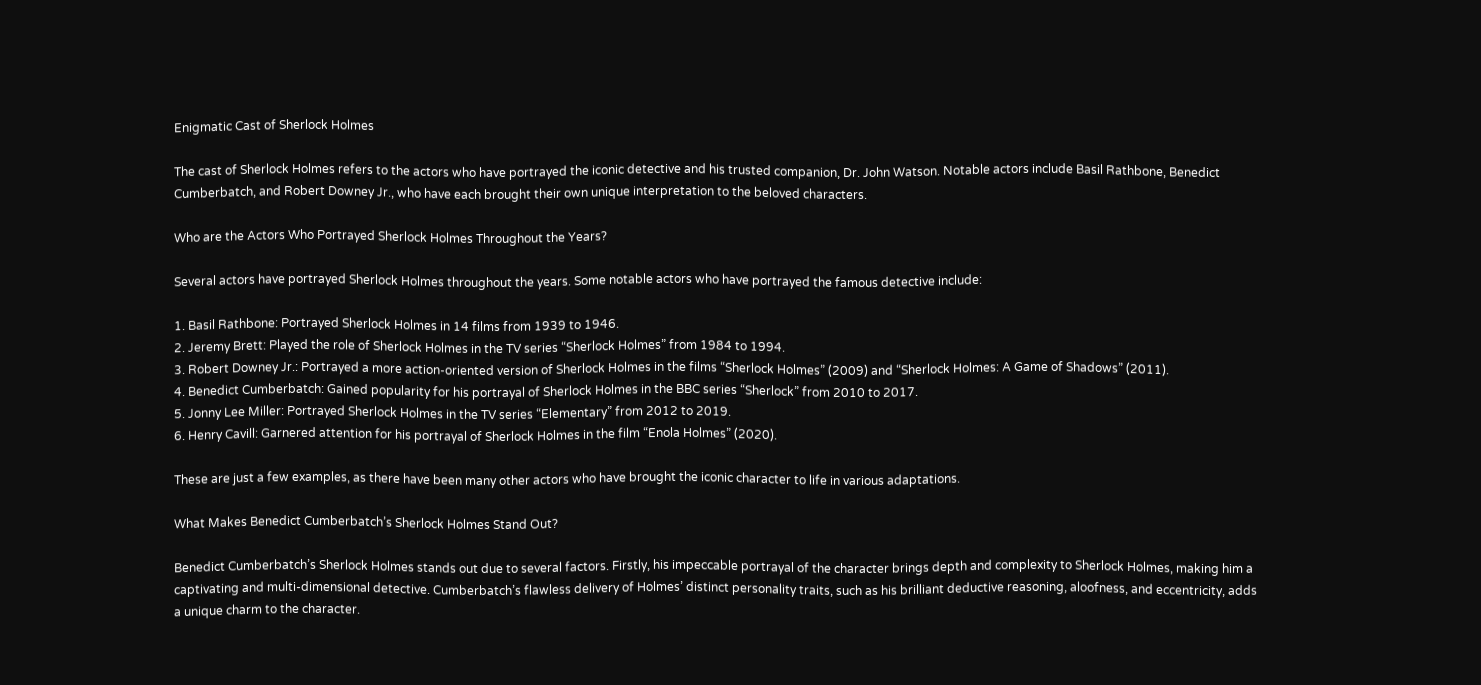Enigmatic Cast of Sherlock Holmes

The cast of Sherlock Holmes refers to the actors who have portrayed the iconic detective and his trusted companion, Dr. John Watson. Notable actors include Basil Rathbone, Benedict Cumberbatch, and Robert Downey Jr., who have each brought their own unique interpretation to the beloved characters.

Who are the Actors Who Portrayed Sherlock Holmes Throughout the Years?

Several actors have portrayed Sherlock Holmes throughout the years. Some notable actors who have portrayed the famous detective include:

1. Basil Rathbone: Portrayed Sherlock Holmes in 14 films from 1939 to 1946.
2. Jeremy Brett: Played the role of Sherlock Holmes in the TV series “Sherlock Holmes” from 1984 to 1994.
3. Robert Downey Jr.: Portrayed a more action-oriented version of Sherlock Holmes in the films “Sherlock Holmes” (2009) and “Sherlock Holmes: A Game of Shadows” (2011).
4. Benedict Cumberbatch: Gained popularity for his portrayal of Sherlock Holmes in the BBC series “Sherlock” from 2010 to 2017.
5. Jonny Lee Miller: Portrayed Sherlock Holmes in the TV series “Elementary” from 2012 to 2019.
6. Henry Cavill: Garnered attention for his portrayal of Sherlock Holmes in the film “Enola Holmes” (2020).

These are just a few examples, as there have been many other actors who have brought the iconic character to life in various adaptations.

What Makes Benedict Cumberbatch’s Sherlock Holmes Stand Out?

Benedict Cumberbatch’s Sherlock Holmes stands out due to several factors. Firstly, his impeccable portrayal of the character brings depth and complexity to Sherlock Holmes, making him a captivating and multi-dimensional detective. Cumberbatch’s flawless delivery of Holmes’ distinct personality traits, such as his brilliant deductive reasoning, aloofness, and eccentricity, adds a unique charm to the character.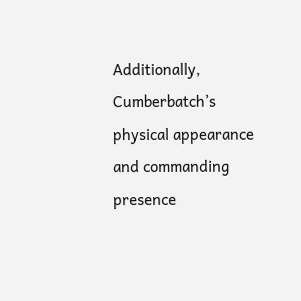Additionally, Cumberbatch’s physical appearance and commanding presence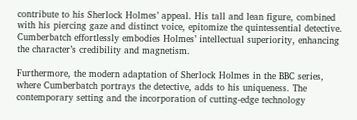contribute to his Sherlock Holmes’ appeal. His tall and lean figure, combined with his piercing gaze and distinct voice, epitomize the quintessential detective. Cumberbatch effortlessly embodies Holmes’ intellectual superiority, enhancing the character’s credibility and magnetism.

Furthermore, the modern adaptation of Sherlock Holmes in the BBC series, where Cumberbatch portrays the detective, adds to his uniqueness. The contemporary setting and the incorporation of cutting-edge technology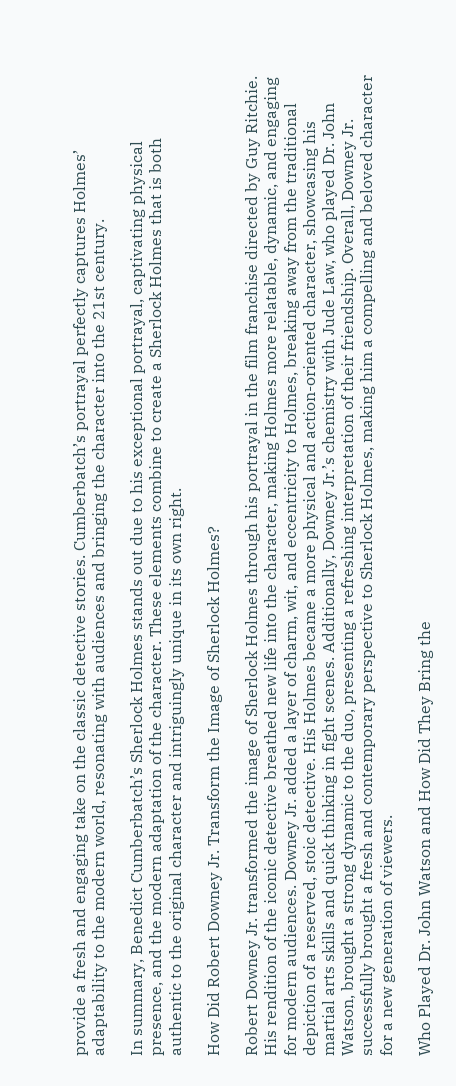provide a fresh and engaging take on the classic detective stories. Cumberbatch’s portrayal perfectly captures Holmes’ adaptability to the modern world, resonating with audiences and bringing the character into the 21st century.

In summary, Benedict Cumberbatch’s Sherlock Holmes stands out due to his exceptional portrayal, captivating physical presence, and the modern adaptation of the character. These elements combine to create a Sherlock Holmes that is both authentic to the original character and intriguingly unique in its own right.

How Did Robert Downey Jr. Transform the Image of Sherlock Holmes?

Robert Downey Jr. transformed the image of Sherlock Holmes through his portrayal in the film franchise directed by Guy Ritchie. His rendition of the iconic detective breathed new life into the character, making Holmes more relatable, dynamic, and engaging for modern audiences. Downey Jr. added a layer of charm, wit, and eccentricity to Holmes, breaking away from the traditional depiction of a reserved, stoic detective. His Holmes became a more physical and action-oriented character, showcasing his martial arts skills and quick thinking in fight scenes. Additionally, Downey Jr.’s chemistry with Jude Law, who played Dr. John Watson, brought a strong dynamic to the duo, presenting a refreshing interpretation of their friendship. Overall, Downey Jr. successfully brought a fresh and contemporary perspective to Sherlock Holmes, making him a compelling and beloved character for a new generation of viewers.

Who Played Dr. John Watson and How Did They Bring the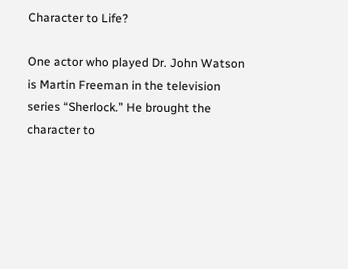Character to Life?

One actor who played Dr. John Watson is Martin Freeman in the television series “Sherlock.” He brought the character to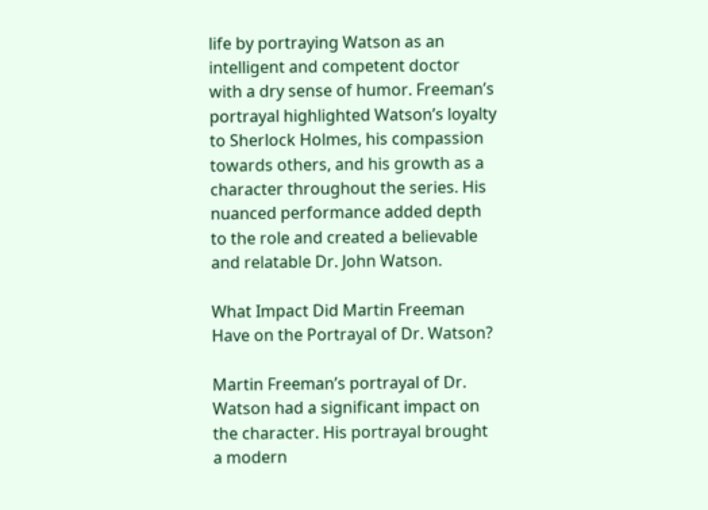life by portraying Watson as an intelligent and competent doctor with a dry sense of humor. Freeman’s portrayal highlighted Watson’s loyalty to Sherlock Holmes, his compassion towards others, and his growth as a character throughout the series. His nuanced performance added depth to the role and created a believable and relatable Dr. John Watson.

What Impact Did Martin Freeman Have on the Portrayal of Dr. Watson?

Martin Freeman’s portrayal of Dr. Watson had a significant impact on the character. His portrayal brought a modern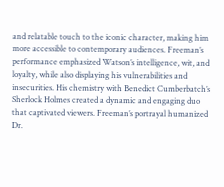and relatable touch to the iconic character, making him more accessible to contemporary audiences. Freeman’s performance emphasized Watson’s intelligence, wit, and loyalty, while also displaying his vulnerabilities and insecurities. His chemistry with Benedict Cumberbatch’s Sherlock Holmes created a dynamic and engaging duo that captivated viewers. Freeman’s portrayal humanized Dr.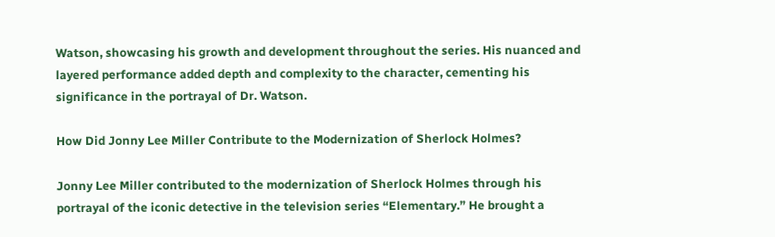Watson, showcasing his growth and development throughout the series. His nuanced and layered performance added depth and complexity to the character, cementing his significance in the portrayal of Dr. Watson.

How Did Jonny Lee Miller Contribute to the Modernization of Sherlock Holmes?

Jonny Lee Miller contributed to the modernization of Sherlock Holmes through his portrayal of the iconic detective in the television series “Elementary.” He brought a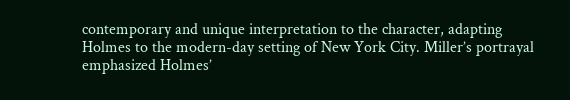contemporary and unique interpretation to the character, adapting Holmes to the modern-day setting of New York City. Miller’s portrayal emphasized Holmes’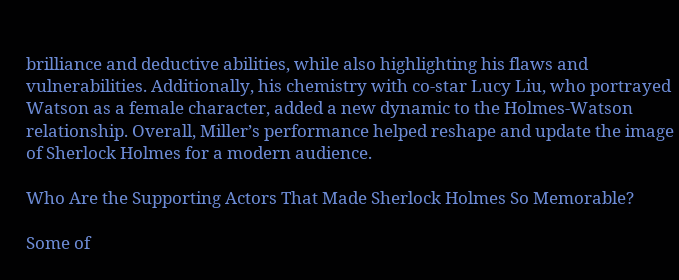brilliance and deductive abilities, while also highlighting his flaws and vulnerabilities. Additionally, his chemistry with co-star Lucy Liu, who portrayed Watson as a female character, added a new dynamic to the Holmes-Watson relationship. Overall, Miller’s performance helped reshape and update the image of Sherlock Holmes for a modern audience.

Who Are the Supporting Actors That Made Sherlock Holmes So Memorable?

Some of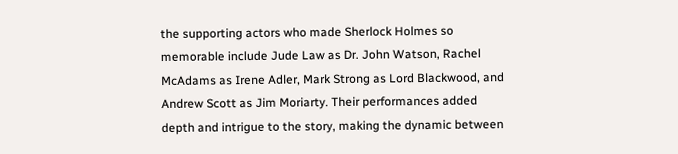the supporting actors who made Sherlock Holmes so memorable include Jude Law as Dr. John Watson, Rachel McAdams as Irene Adler, Mark Strong as Lord Blackwood, and Andrew Scott as Jim Moriarty. Their performances added depth and intrigue to the story, making the dynamic between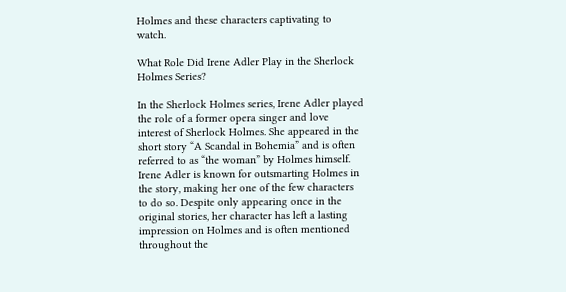Holmes and these characters captivating to watch.

What Role Did Irene Adler Play in the Sherlock Holmes Series?

In the Sherlock Holmes series, Irene Adler played the role of a former opera singer and love interest of Sherlock Holmes. She appeared in the short story “A Scandal in Bohemia” and is often referred to as “the woman” by Holmes himself. Irene Adler is known for outsmarting Holmes in the story, making her one of the few characters to do so. Despite only appearing once in the original stories, her character has left a lasting impression on Holmes and is often mentioned throughout the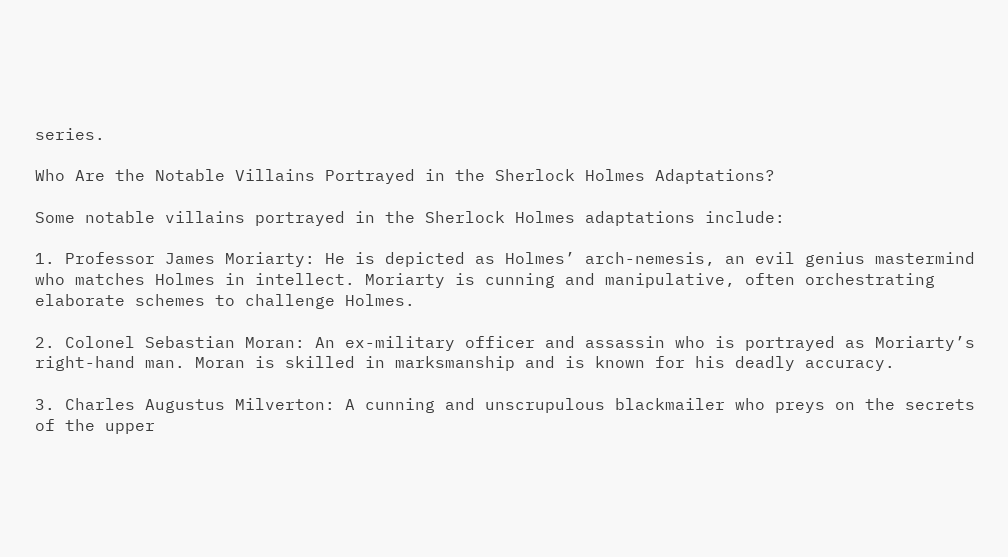series.

Who Are the Notable Villains Portrayed in the Sherlock Holmes Adaptations?

Some notable villains portrayed in the Sherlock Holmes adaptations include:

1. Professor James Moriarty: He is depicted as Holmes’ arch-nemesis, an evil genius mastermind who matches Holmes in intellect. Moriarty is cunning and manipulative, often orchestrating elaborate schemes to challenge Holmes.

2. Colonel Sebastian Moran: An ex-military officer and assassin who is portrayed as Moriarty’s right-hand man. Moran is skilled in marksmanship and is known for his deadly accuracy.

3. Charles Augustus Milverton: A cunning and unscrupulous blackmailer who preys on the secrets of the upper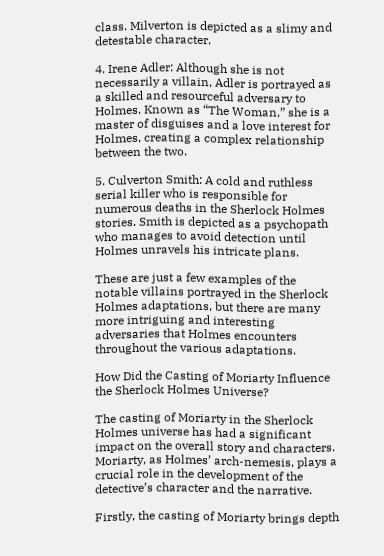class. Milverton is depicted as a slimy and detestable character.

4. Irene Adler: Although she is not necessarily a villain, Adler is portrayed as a skilled and resourceful adversary to Holmes. Known as “The Woman,” she is a master of disguises and a love interest for Holmes, creating a complex relationship between the two.

5. Culverton Smith: A cold and ruthless serial killer who is responsible for numerous deaths in the Sherlock Holmes stories. Smith is depicted as a psychopath who manages to avoid detection until Holmes unravels his intricate plans.

These are just a few examples of the notable villains portrayed in the Sherlock Holmes adaptations, but there are many more intriguing and interesting adversaries that Holmes encounters throughout the various adaptations.

How Did the Casting of Moriarty Influence the Sherlock Holmes Universe?

The casting of Moriarty in the Sherlock Holmes universe has had a significant impact on the overall story and characters. Moriarty, as Holmes’ arch-nemesis, plays a crucial role in the development of the detective’s character and the narrative.

Firstly, the casting of Moriarty brings depth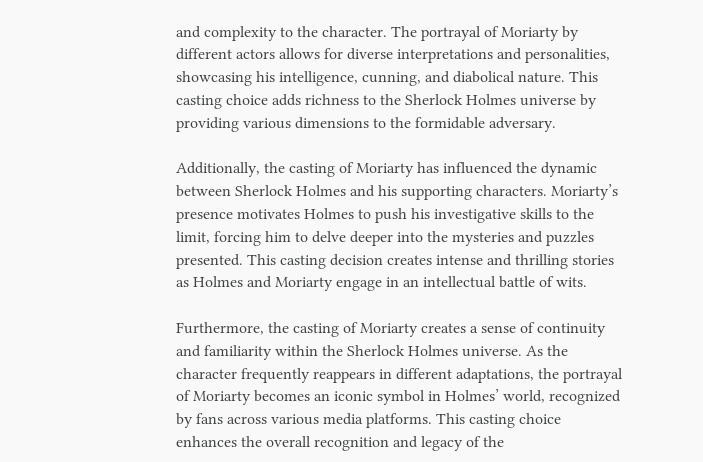and complexity to the character. The portrayal of Moriarty by different actors allows for diverse interpretations and personalities, showcasing his intelligence, cunning, and diabolical nature. This casting choice adds richness to the Sherlock Holmes universe by providing various dimensions to the formidable adversary.

Additionally, the casting of Moriarty has influenced the dynamic between Sherlock Holmes and his supporting characters. Moriarty’s presence motivates Holmes to push his investigative skills to the limit, forcing him to delve deeper into the mysteries and puzzles presented. This casting decision creates intense and thrilling stories as Holmes and Moriarty engage in an intellectual battle of wits.

Furthermore, the casting of Moriarty creates a sense of continuity and familiarity within the Sherlock Holmes universe. As the character frequently reappears in different adaptations, the portrayal of Moriarty becomes an iconic symbol in Holmes’ world, recognized by fans across various media platforms. This casting choice enhances the overall recognition and legacy of the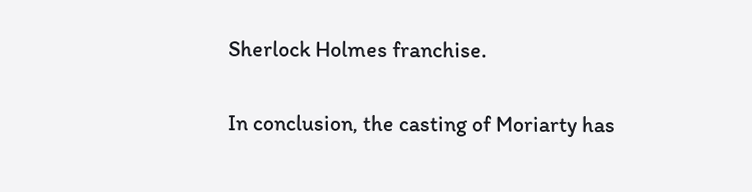Sherlock Holmes franchise.

In conclusion, the casting of Moriarty has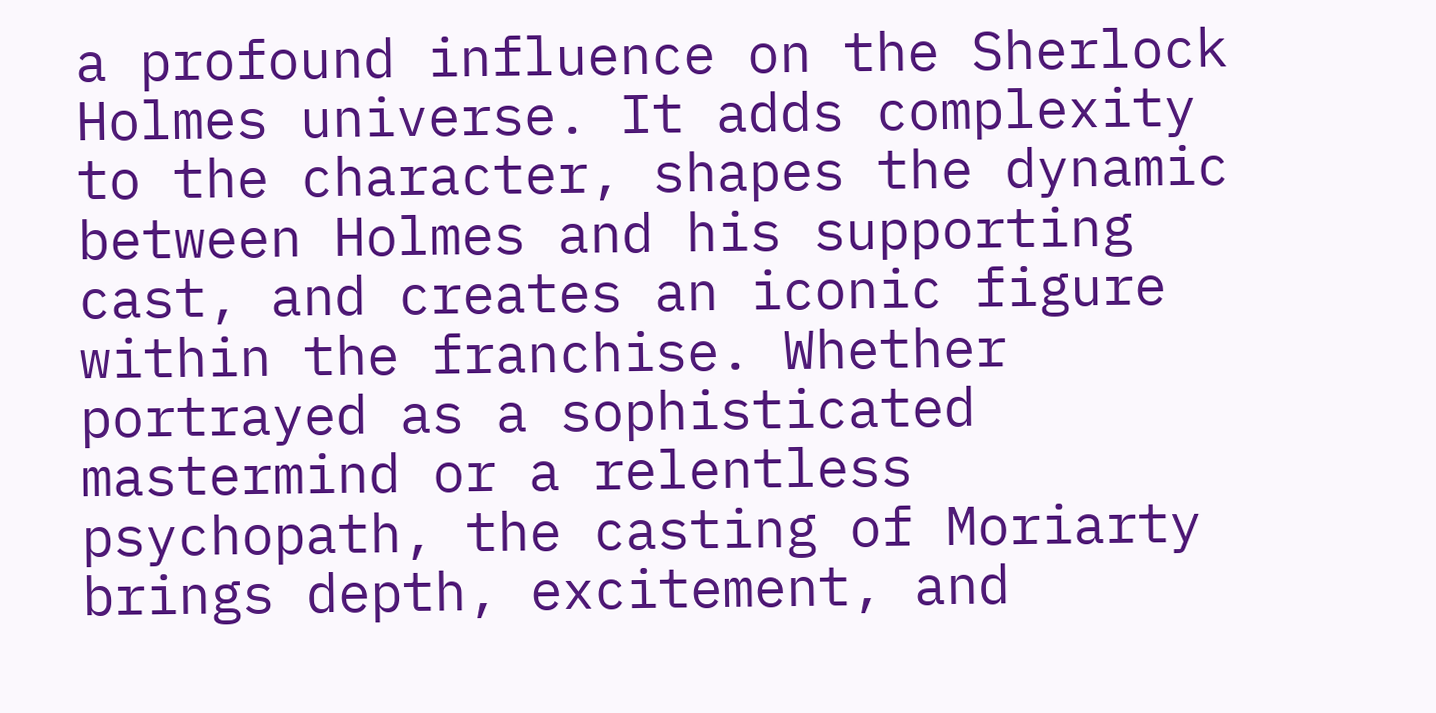a profound influence on the Sherlock Holmes universe. It adds complexity to the character, shapes the dynamic between Holmes and his supporting cast, and creates an iconic figure within the franchise. Whether portrayed as a sophisticated mastermind or a relentless psychopath, the casting of Moriarty brings depth, excitement, and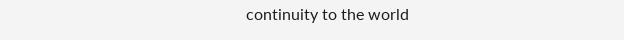continuity to the world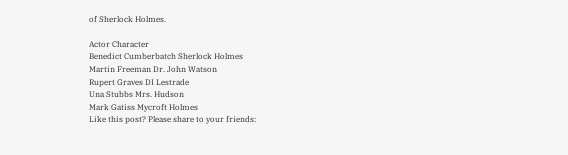of Sherlock Holmes.

Actor Character
Benedict Cumberbatch Sherlock Holmes
Martin Freeman Dr. John Watson
Rupert Graves DI Lestrade
Una Stubbs Mrs. Hudson
Mark Gatiss Mycroft Holmes
Like this post? Please share to your friends: